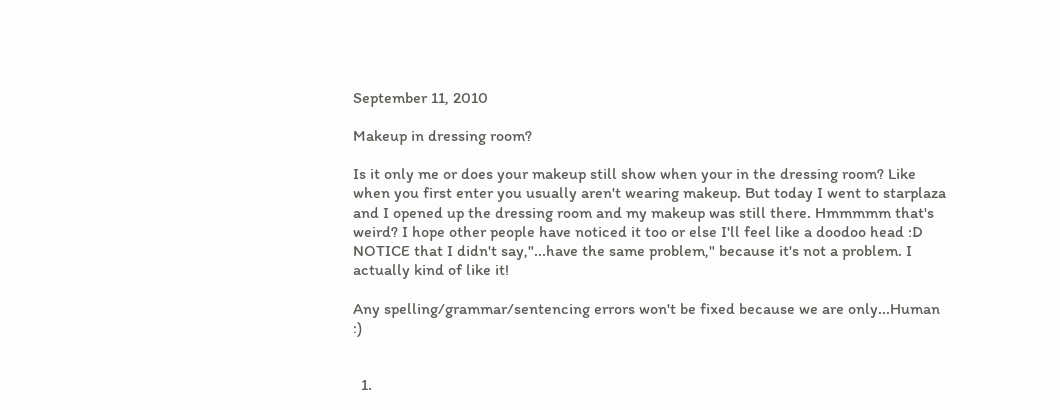September 11, 2010

Makeup in dressing room?

Is it only me or does your makeup still show when your in the dressing room? Like when you first enter you usually aren't wearing makeup. But today I went to starplaza and I opened up the dressing room and my makeup was still there. Hmmmmm that's weird? I hope other people have noticed it too or else I'll feel like a doodoo head :D NOTICE that I didn't say,"...have the same problem," because it's not a problem. I actually kind of like it!

Any spelling/grammar/sentencing errors won't be fixed because we are only...Human :)


  1.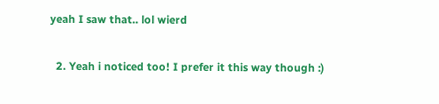yeah I saw that.. lol wierd

  2. Yeah i noticed too! I prefer it this way though :)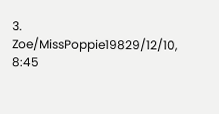3. Zoe/MissPoppie19829/12/10, 8:45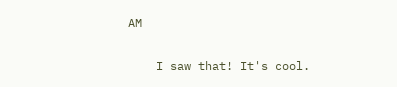AM

    I saw that! It's cool.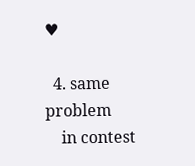♥

  4. same problem
    in contest